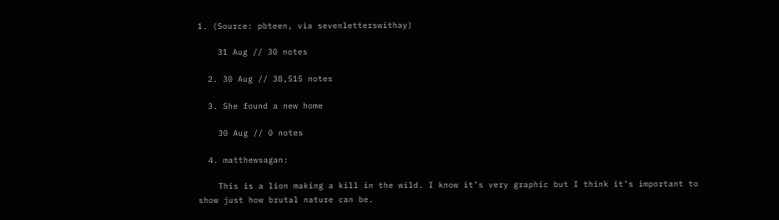1. (Source: pbteen, via sevenletterswithay)

    31 Aug // 30 notes

  2. 30 Aug // 38,515 notes

  3. She found a new home

    30 Aug // 0 notes

  4. matthewsagan:

    This is a lion making a kill in the wild. I know it’s very graphic but I think it’s important to show just how brutal nature can be.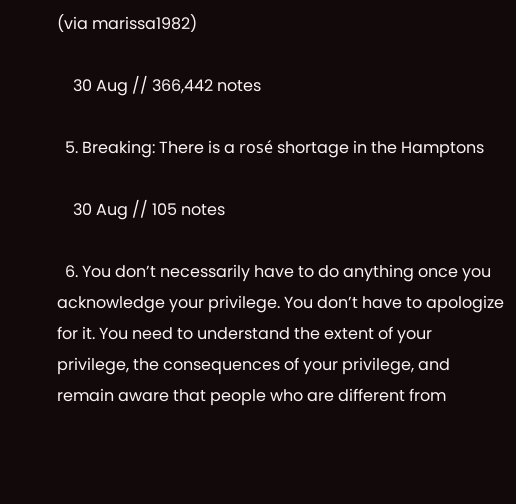(via marissa1982)

    30 Aug // 366,442 notes

  5. Breaking: There is a rosé shortage in the Hamptons

    30 Aug // 105 notes

  6. You don’t necessarily have to do anything once you acknowledge your privilege. You don’t have to apologize for it. You need to understand the extent of your privilege, the consequences of your privilege, and remain aware that people who are different from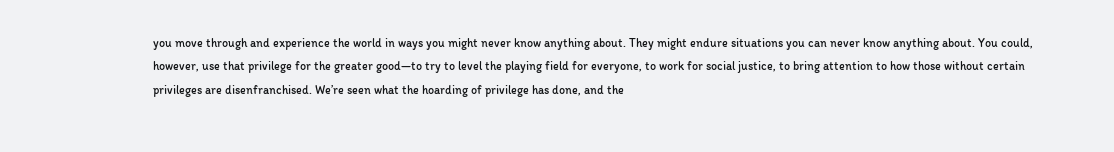you move through and experience the world in ways you might never know anything about. They might endure situations you can never know anything about. You could, however, use that privilege for the greater good—to try to level the playing field for everyone, to work for social justice, to bring attention to how those without certain privileges are disenfranchised. We’re seen what the hoarding of privilege has done, and the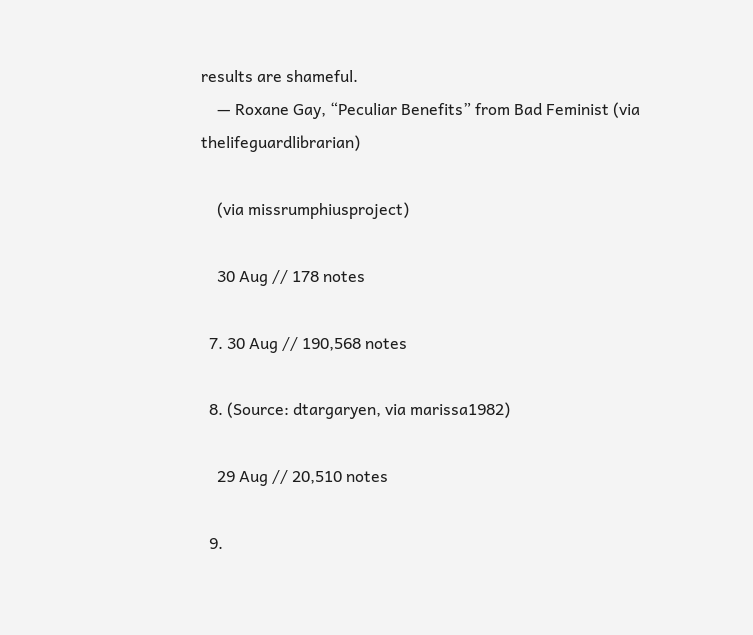results are shameful.
    — Roxane Gay, “Peculiar Benefits” from Bad Feminist (via thelifeguardlibrarian)

    (via missrumphiusproject)

    30 Aug // 178 notes

  7. 30 Aug // 190,568 notes

  8. (Source: dtargaryen, via marissa1982)

    29 Aug // 20,510 notes

  9.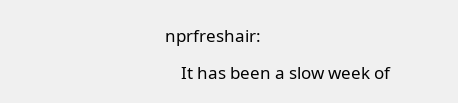nprfreshair:

    It has been a slow week of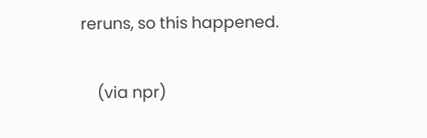reruns, so this happened.

    (via npr)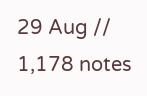29 Aug // 1,178 notes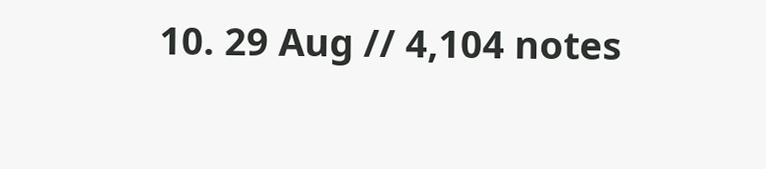10. 29 Aug // 4,104 notes